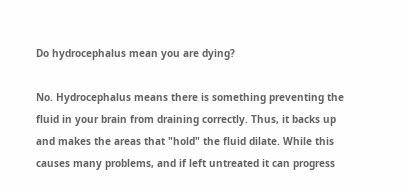Do hydrocephalus mean you are dying?

No. Hydrocephalus means there is something preventing the fluid in your brain from draining correctly. Thus, it backs up and makes the areas that "hold" the fluid dilate. While this causes many problems, and if left untreated it can progress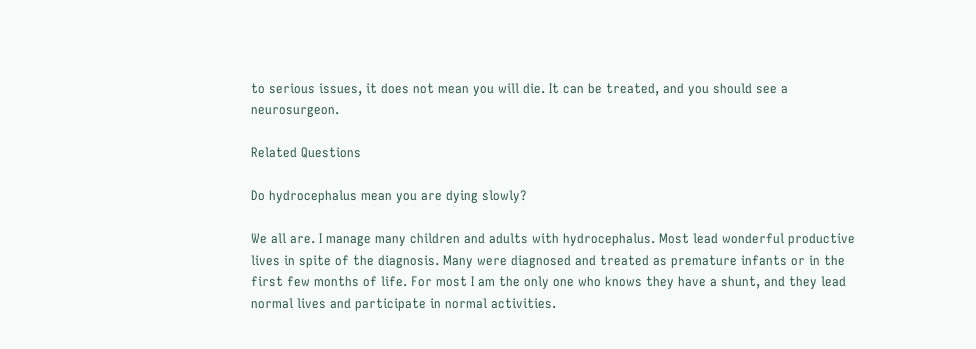to serious issues, it does not mean you will die. It can be treated, and you should see a neurosurgeon.

Related Questions

Do hydrocephalus mean you are dying slowly?

We all are. I manage many children and adults with hydrocephalus. Most lead wonderful productive lives in spite of the diagnosis. Many were diagnosed and treated as premature infants or in the first few months of life. For most I am the only one who knows they have a shunt, and they lead normal lives and participate in normal activities.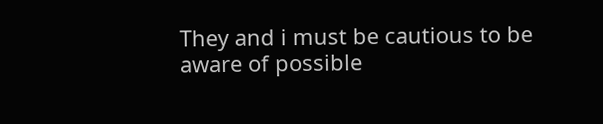They and i must be cautious to be aware of possible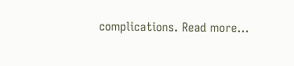complications. Read more...